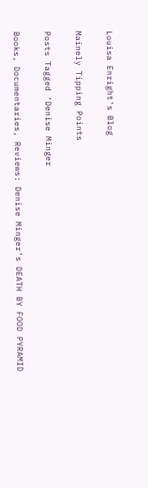Louisa Enright's Blog

Mainely Tipping Points

Posts Tagged ‘Denise Minger

Books, Documentaries, Reviews: Denise Minger’s DEATH BY FOOD PYRAMID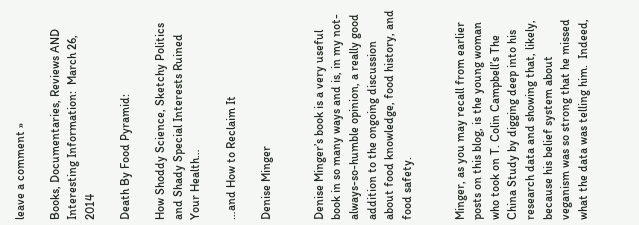leave a comment »

Books, Documentaries, Reviews AND Interesting Information:  March 26, 2014

Death By Food Pyramid:

How Shoddy Science, Sketchy Politics and Shady Special Interests Ruined Your Health…

…and How to Reclaim It

Denise Minger


Denise Minger’s book is a very useful book in so many ways and is, in my not-always-so-humble opinion, a really good addition to the ongoing discussion about food knowledge, food history, and food safety.


Minger, as you may recall from earlier posts on this blog, is the young woman who took on T. Colin Campbell’s The China Study by digging deep into his research data and showing that, likely, because his belief system about veganism was so strong that he missed what the data was telling him.  Indeed,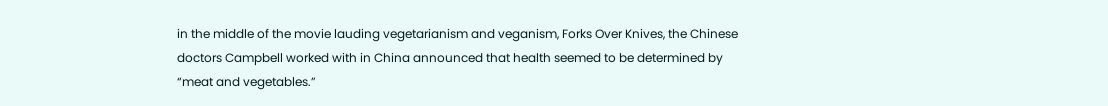in the middle of the movie lauding vegetarianism and veganism, Forks Over Knives, the Chinese doctors Campbell worked with in China announced that health seemed to be determined by “meat and vegetables.”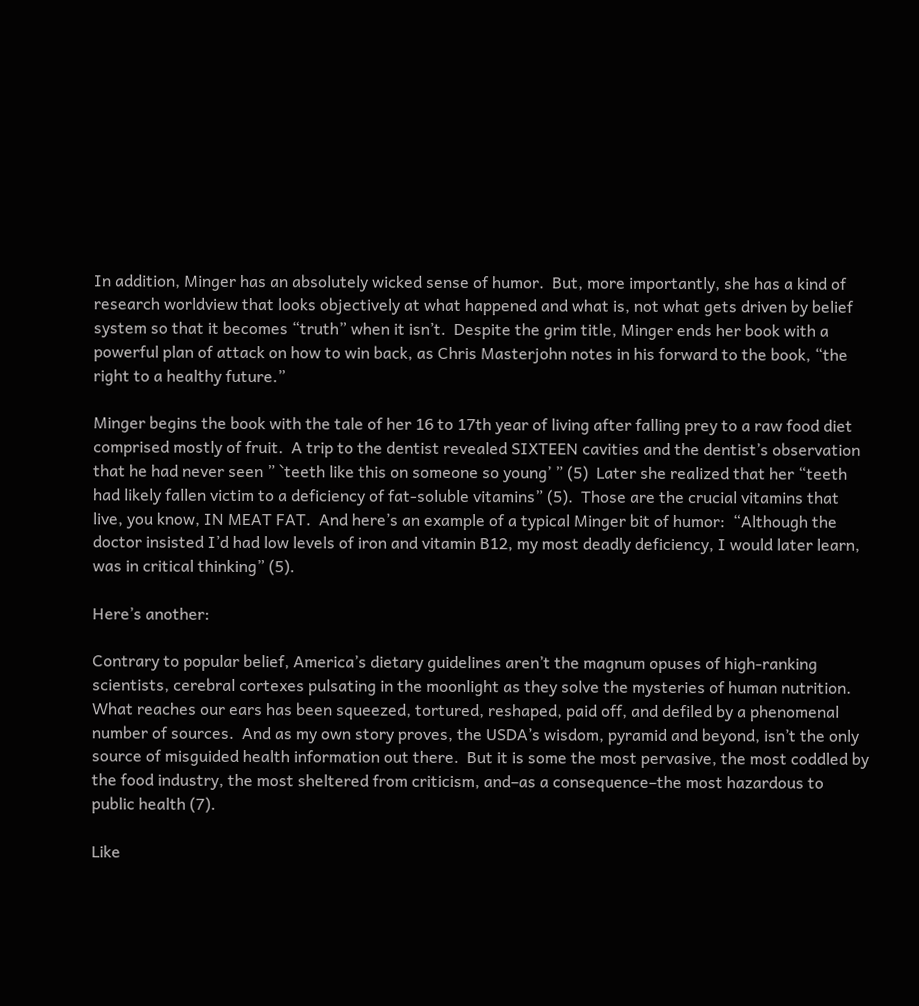In addition, Minger has an absolutely wicked sense of humor.  But, more importantly, she has a kind of research worldview that looks objectively at what happened and what is, not what gets driven by belief system so that it becomes “truth” when it isn’t.  Despite the grim title, Minger ends her book with a powerful plan of attack on how to win back, as Chris Masterjohn notes in his forward to the book, “the right to a healthy future.”

Minger begins the book with the tale of her 16 to 17th year of living after falling prey to a raw food diet comprised mostly of fruit.  A trip to the dentist revealed SIXTEEN cavities and the dentist’s observation that he had never seen ” `teeth like this on someone so young’ ” (5)  Later she realized that her “teeth had likely fallen victim to a deficiency of fat-soluble vitamins” (5).  Those are the crucial vitamins that live, you know, IN MEAT FAT.  And here’s an example of a typical Minger bit of humor:  “Although the doctor insisted I’d had low levels of iron and vitamin B12, my most deadly deficiency, I would later learn, was in critical thinking” (5).

Here’s another:

Contrary to popular belief, America’s dietary guidelines aren’t the magnum opuses of high-ranking scientists, cerebral cortexes pulsating in the moonlight as they solve the mysteries of human nutrition.  What reaches our ears has been squeezed, tortured, reshaped, paid off, and defiled by a phenomenal number of sources.  And as my own story proves, the USDA’s wisdom, pyramid and beyond, isn’t the only source of misguided health information out there.  But it is some the most pervasive, the most coddled by the food industry, the most sheltered from criticism, and–as a consequence–the most hazardous to public health (7).

Like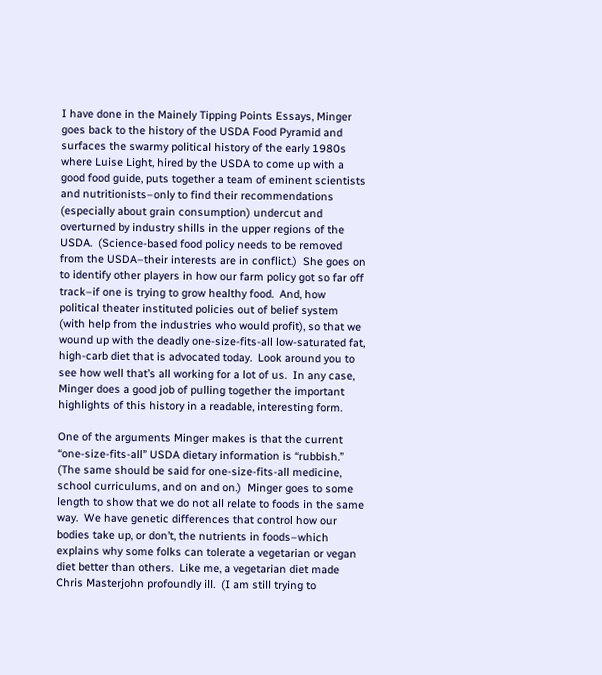I have done in the Mainely Tipping Points Essays, Minger goes back to the history of the USDA Food Pyramid and surfaces the swarmy political history of the early 1980s where Luise Light, hired by the USDA to come up with a good food guide, puts together a team of eminent scientists and nutritionists–only to find their recommendations (especially about grain consumption) undercut and overturned by industry shills in the upper regions of the USDA.  (Science-based food policy needs to be removed from the USDA–their interests are in conflict.)  She goes on to identify other players in how our farm policy got so far off track–if one is trying to grow healthy food.  And, how political theater instituted policies out of belief system (with help from the industries who would profit), so that we wound up with the deadly one-size-fits-all low-saturated fat, high-carb diet that is advocated today.  Look around you to see how well that’s all working for a lot of us.  In any case, Minger does a good job of pulling together the important highlights of this history in a readable, interesting form.

One of the arguments Minger makes is that the current “one-size-fits-all” USDA dietary information is “rubbish.”  (The same should be said for one-size-fits-all medicine, school curriculums, and on and on.)  Minger goes to some length to show that we do not all relate to foods in the same way.  We have genetic differences that control how our bodies take up, or don’t, the nutrients in foods–which explains why some folks can tolerate a vegetarian or vegan diet better than others.  Like me, a vegetarian diet made Chris Masterjohn profoundly ill.  (I am still trying to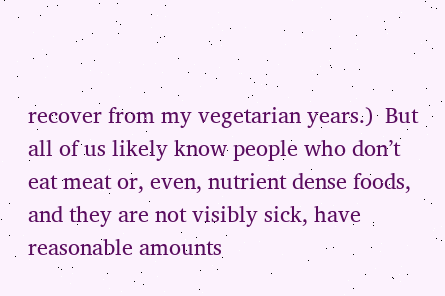recover from my vegetarian years.)  But all of us likely know people who don’t eat meat or, even, nutrient dense foods, and they are not visibly sick, have reasonable amounts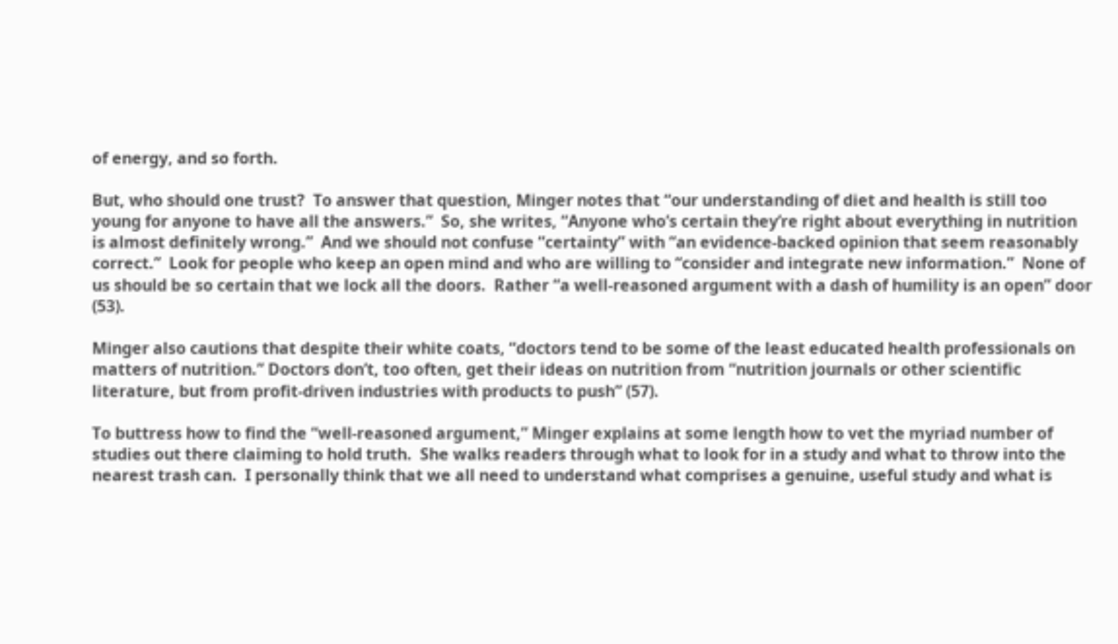of energy, and so forth.

But, who should one trust?  To answer that question, Minger notes that “our understanding of diet and health is still too young for anyone to have all the answers.”  So, she writes, “Anyone who’s certain they’re right about everything in nutrition is almost definitely wrong.”  And we should not confuse “certainty” with “an evidence-backed opinion that seem reasonably correct.”  Look for people who keep an open mind and who are willing to “consider and integrate new information.”  None of us should be so certain that we lock all the doors.  Rather “a well-reasoned argument with a dash of humility is an open” door (53).

Minger also cautions that despite their white coats, “doctors tend to be some of the least educated health professionals on matters of nutrition.” Doctors don’t, too often, get their ideas on nutrition from “nutrition journals or other scientific literature, but from profit-driven industries with products to push” (57).

To buttress how to find the “well-reasoned argument,” Minger explains at some length how to vet the myriad number of studies out there claiming to hold truth.  She walks readers through what to look for in a study and what to throw into the nearest trash can.  I personally think that we all need to understand what comprises a genuine, useful study and what is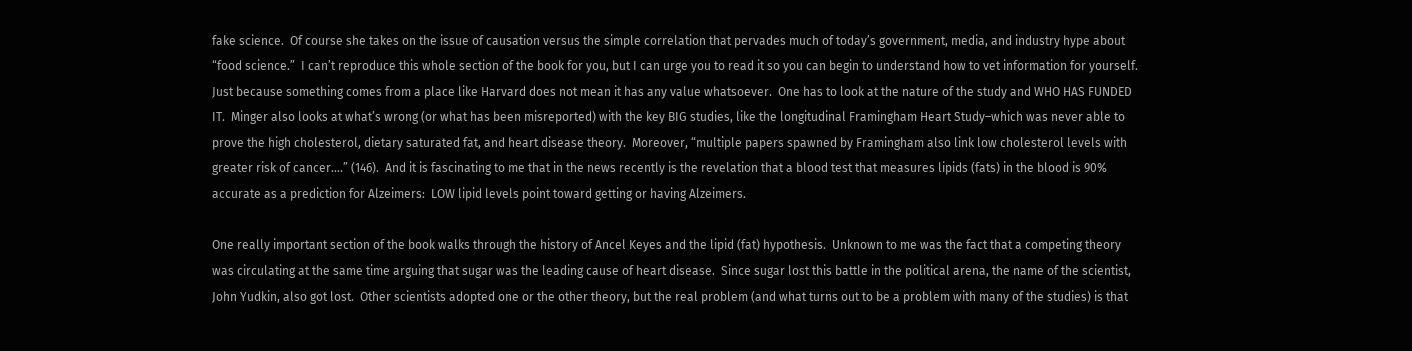fake science.  Of course she takes on the issue of causation versus the simple correlation that pervades much of today’s government, media, and industry hype about “food science.”  I can’t reproduce this whole section of the book for you, but I can urge you to read it so you can begin to understand how to vet information for yourself.  Just because something comes from a place like Harvard does not mean it has any value whatsoever.  One has to look at the nature of the study and WHO HAS FUNDED IT.  Minger also looks at what’s wrong (or what has been misreported) with the key BIG studies, like the longitudinal Framingham Heart Study–which was never able to prove the high cholesterol, dietary saturated fat, and heart disease theory.  Moreover, “multiple papers spawned by Framingham also link low cholesterol levels with greater risk of cancer….” (146).  And it is fascinating to me that in the news recently is the revelation that a blood test that measures lipids (fats) in the blood is 90% accurate as a prediction for Alzeimers:  LOW lipid levels point toward getting or having Alzeimers.

One really important section of the book walks through the history of Ancel Keyes and the lipid (fat) hypothesis.  Unknown to me was the fact that a competing theory was circulating at the same time arguing that sugar was the leading cause of heart disease.  Since sugar lost this battle in the political arena, the name of the scientist, John Yudkin, also got lost.  Other scientists adopted one or the other theory, but the real problem (and what turns out to be a problem with many of the studies) is that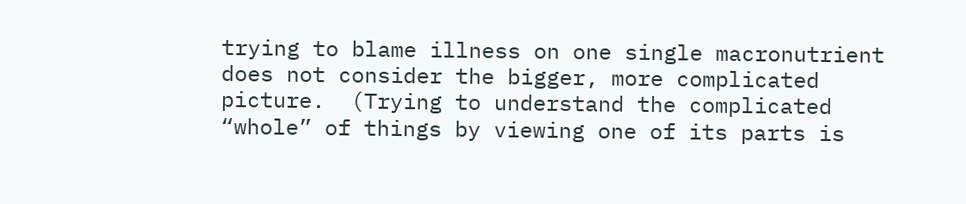trying to blame illness on one single macronutrient does not consider the bigger, more complicated picture.  (Trying to understand the complicated “whole” of things by viewing one of its parts is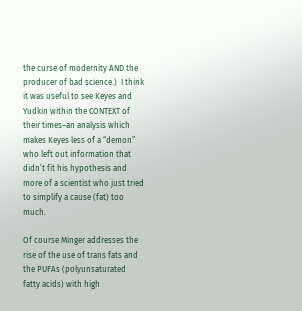the curse of modernity AND the producer of bad science.)  I think it was useful to see Keyes and Yudkin within the CONTEXT of their times–an analysis which makes Keyes less of a “demon” who left out information that didn’t fit his hypothesis and more of a scientist who just tried to simplify a cause (fat) too much.

Of course Minger addresses the rise of the use of trans fats and the PUFAs (polyunsaturated fatty acids) with high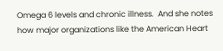Omega 6 levels and chronic illness.  And she notes how major organizations like the American Heart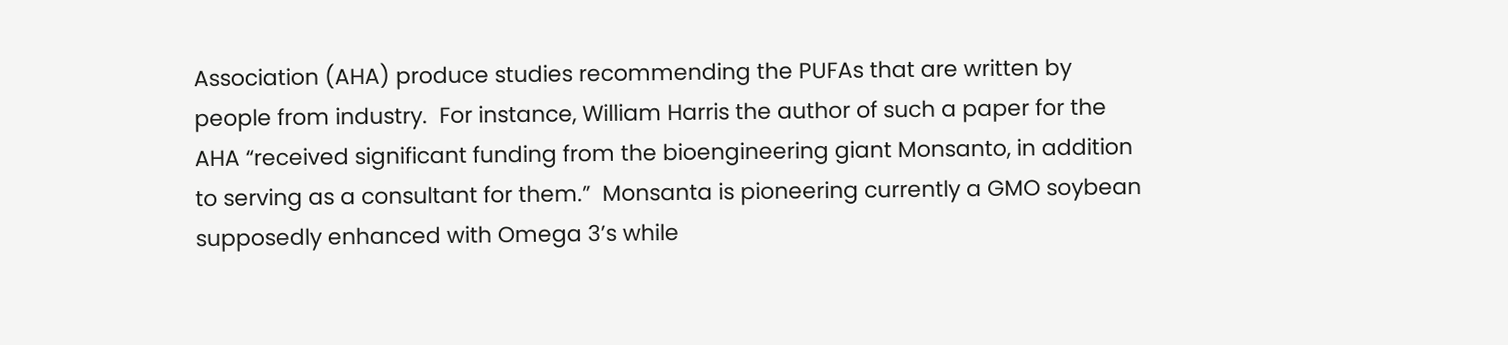Association (AHA) produce studies recommending the PUFAs that are written by people from industry.  For instance, William Harris the author of such a paper for the AHA “received significant funding from the bioengineering giant Monsanto, in addition to serving as a consultant for them.”  Monsanta is pioneering currently a GMO soybean supposedly enhanced with Omega 3’s while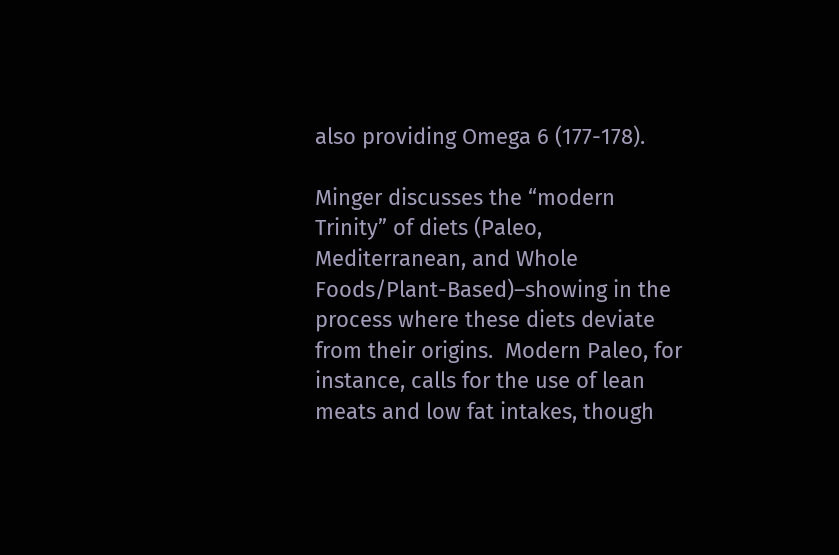also providing Omega 6 (177-178).

Minger discusses the “modern Trinity” of diets (Paleo, Mediterranean, and Whole Foods/Plant-Based)–showing in the process where these diets deviate from their origins.  Modern Paleo, for instance, calls for the use of lean meats and low fat intakes, though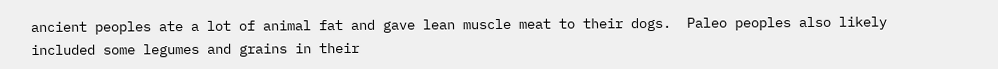ancient peoples ate a lot of animal fat and gave lean muscle meat to their dogs.  Paleo peoples also likely included some legumes and grains in their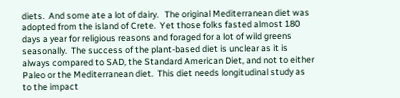diets.  And some ate a lot of dairy.   The original Mediterranean diet was adopted from the island of Crete.  Yet those folks fasted almost 180 days a year for religious reasons and foraged for a lot of wild greens seasonally.  The success of the plant-based diet is unclear as it is always compared to SAD, the Standard American Diet, and not to either Paleo or the Mediterranean diet.  This diet needs longitudinal study as to the impact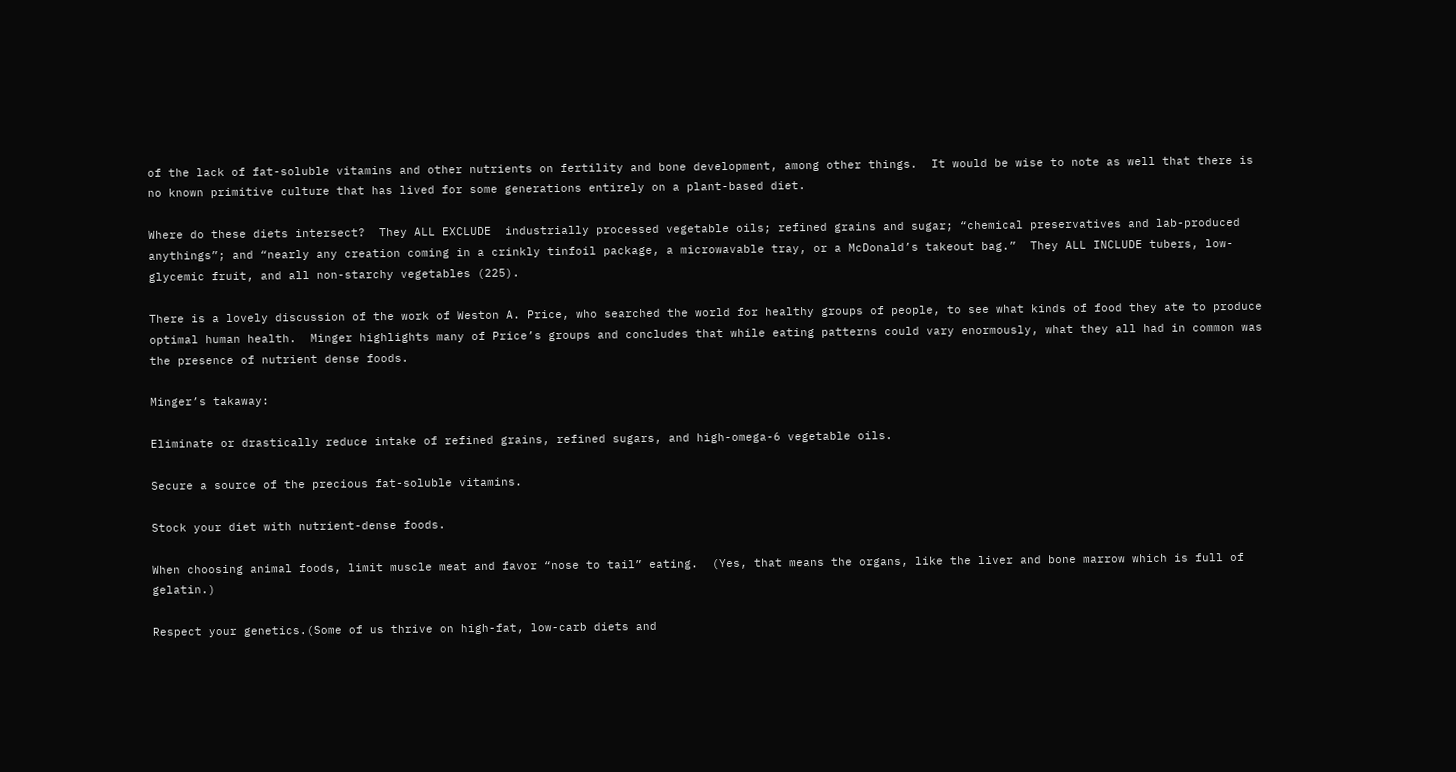of the lack of fat-soluble vitamins and other nutrients on fertility and bone development, among other things.  It would be wise to note as well that there is no known primitive culture that has lived for some generations entirely on a plant-based diet.

Where do these diets intersect?  They ALL EXCLUDE  industrially processed vegetable oils; refined grains and sugar; “chemical preservatives and lab-produced anythings”; and “nearly any creation coming in a crinkly tinfoil package, a microwavable tray, or a McDonald’s takeout bag.”  They ALL INCLUDE tubers, low-glycemic fruit, and all non-starchy vegetables (225).

There is a lovely discussion of the work of Weston A. Price, who searched the world for healthy groups of people, to see what kinds of food they ate to produce optimal human health.  Minger highlights many of Price’s groups and concludes that while eating patterns could vary enormously, what they all had in common was the presence of nutrient dense foods.

Minger’s takaway:

Eliminate or drastically reduce intake of refined grains, refined sugars, and high-omega-6 vegetable oils.

Secure a source of the precious fat-soluble vitamins.

Stock your diet with nutrient-dense foods.

When choosing animal foods, limit muscle meat and favor “nose to tail” eating.  (Yes, that means the organs, like the liver and bone marrow which is full of gelatin.)

Respect your genetics.(Some of us thrive on high-fat, low-carb diets and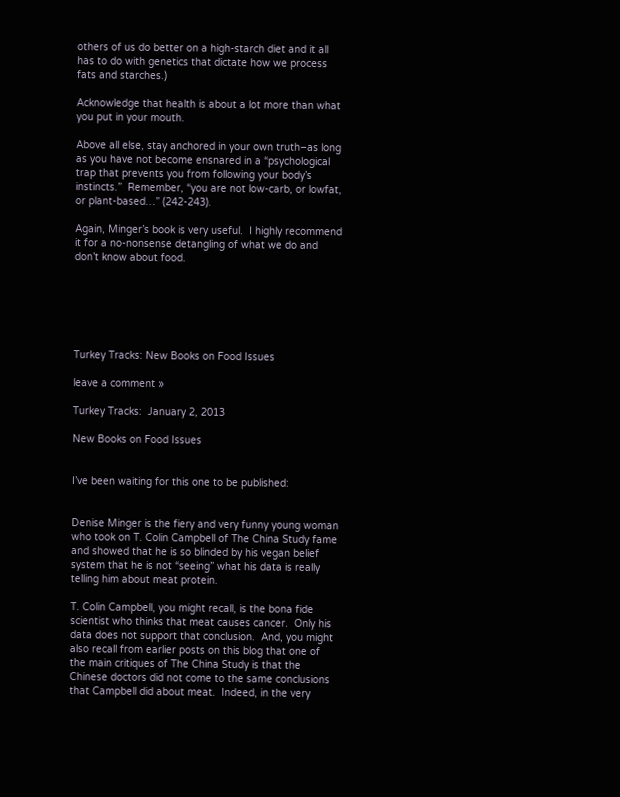others of us do better on a high-starch diet and it all has to do with genetics that dictate how we process fats and starches.)

Acknowledge that health is about a lot more than what you put in your mouth.

Above all else, stay anchored in your own truth–as long as you have not become ensnared in a “psychological trap that prevents you from following your body’s instincts.”  Remember, “you are not low-carb, or lowfat, or plant-based…” (242-243).

Again, Minger’s book is very useful.  I highly recommend it for a no-nonsense detangling of what we do and don’t know about food.






Turkey Tracks: New Books on Food Issues

leave a comment »

Turkey Tracks:  January 2, 2013

New Books on Food Issues


I’ve been waiting for this one to be published:


Denise Minger is the fiery and very funny young woman who took on T. Colin Campbell of The China Study fame and showed that he is so blinded by his vegan belief system that he is not “seeing” what his data is really telling him about meat protein.

T. Colin Campbell, you might recall, is the bona fide scientist who thinks that meat causes cancer.  Only his data does not support that conclusion.  And, you might also recall from earlier posts on this blog that one of the main critiques of The China Study is that the Chinese doctors did not come to the same conclusions that Campbell did about meat.  Indeed, in the very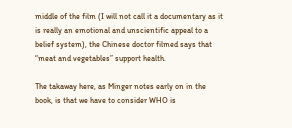middle of the film (I will not call it a documentary as it is really an emotional and unscientific appeal to a belief system), the Chinese doctor filmed says that “meat and vegetables” support health.

The takaway here, as Minger notes early on in the book, is that we have to consider WHO is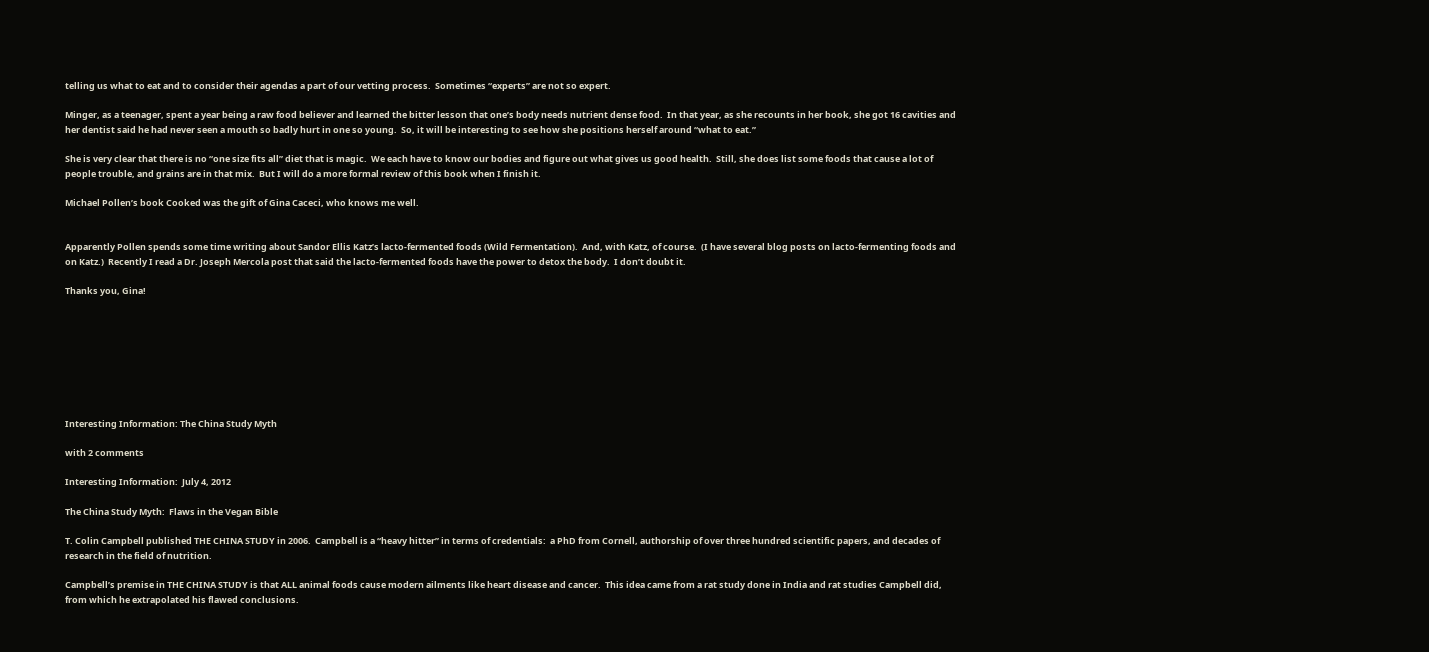telling us what to eat and to consider their agendas a part of our vetting process.  Sometimes “experts” are not so expert.

Minger, as a teenager, spent a year being a raw food believer and learned the bitter lesson that one’s body needs nutrient dense food.  In that year, as she recounts in her book, she got 16 cavities and her dentist said he had never seen a mouth so badly hurt in one so young.  So, it will be interesting to see how she positions herself around “what to eat.”

She is very clear that there is no “one size fits all” diet that is magic.  We each have to know our bodies and figure out what gives us good health.  Still, she does list some foods that cause a lot of people trouble, and grains are in that mix.  But I will do a more formal review of this book when I finish it.

Michael Pollen’s book Cooked was the gift of Gina Caceci, who knows me well.


Apparently Pollen spends some time writing about Sandor Ellis Katz’s lacto-fermented foods (Wild Fermentation).  And, with Katz, of course.  (I have several blog posts on lacto-fermenting foods and on Katz.)  Recently I read a Dr. Joseph Mercola post that said the lacto-fermented foods have the power to detox the body.  I don’t doubt it.

Thanks you, Gina!








Interesting Information: The China Study Myth

with 2 comments

Interesting Information:  July 4, 2012

The China Study Myth:  Flaws in the Vegan Bible

T. Colin Campbell published THE CHINA STUDY in 2006.  Campbell is a “heavy hitter” in terms of credentials:  a PhD from Cornell, authorship of over three hundred scientific papers, and decades of research in the field of nutrition.

Campbell’s premise in THE CHINA STUDY is that ALL animal foods cause modern ailments like heart disease and cancer.  This idea came from a rat study done in India and rat studies Campbell did, from which he extrapolated his flawed conclusions.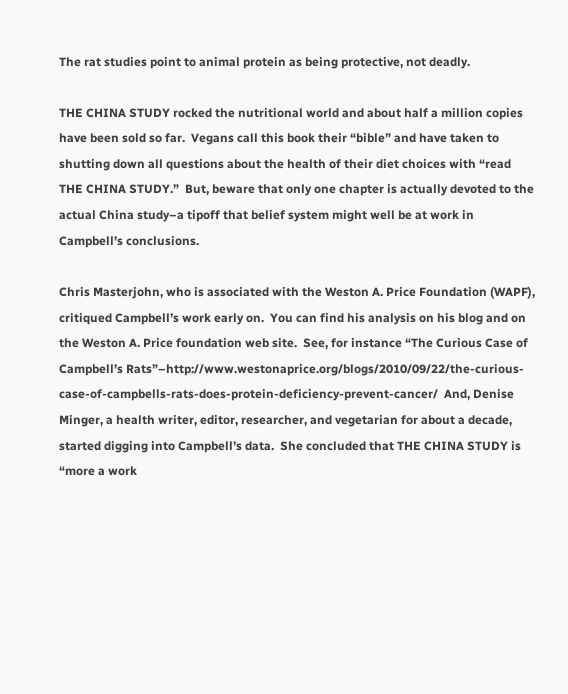The rat studies point to animal protein as being protective, not deadly.

THE CHINA STUDY rocked the nutritional world and about half a million copies have been sold so far.  Vegans call this book their “bible” and have taken to shutting down all questions about the health of their diet choices with “read THE CHINA STUDY.”  But, beware that only one chapter is actually devoted to the actual China study–a tipoff that belief system might well be at work in Campbell’s conclusions.

Chris Masterjohn, who is associated with the Weston A. Price Foundation (WAPF), critiqued Campbell’s work early on.  You can find his analysis on his blog and on the Weston A. Price foundation web site.  See, for instance “The Curious Case of Campbell’s Rats”–http://www.westonaprice.org/blogs/2010/09/22/the-curious-case-of-campbells-rats-does-protein-deficiency-prevent-cancer/  And, Denise Minger, a health writer, editor, researcher, and vegetarian for about a decade, started digging into Campbell’s data.  She concluded that THE CHINA STUDY is “more a work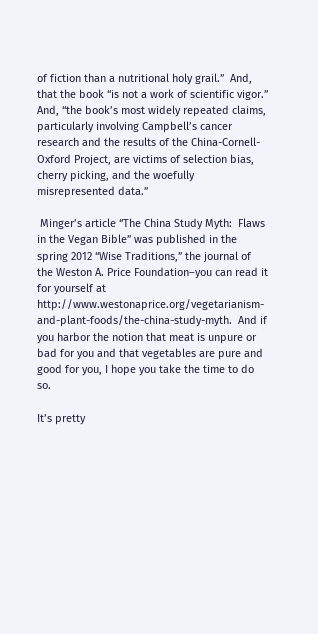of fiction than a nutritional holy grail.”  And, that the book “is not a work of scientific vigor.”  And, “the book’s most widely repeated claims, particularly involving Campbell’s cancer research and the results of the China-Cornell-Oxford Project, are victims of selection bias, cherry picking, and the woefully misrepresented data.”

 Minger’s article “The China Study Myth:  Flaws in the Vegan Bible” was published in the spring 2012 “Wise Traditions,” the journal of the Weston A. Price Foundation–you can read it for yourself at http://www.westonaprice.org/vegetarianism-and-plant-foods/the-china-study-myth.  And if you harbor the notion that meat is unpure or bad for you and that vegetables are pure and good for you, I hope you take the time to do so.

It’s pretty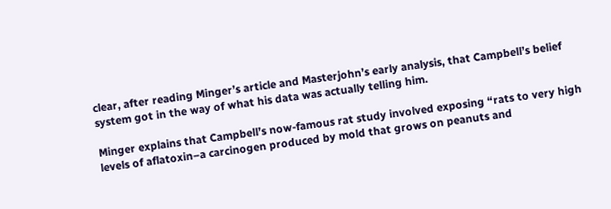clear, after reading Minger’s article and Masterjohn’s early analysis, that Campbell’s belief system got in the way of what his data was actually telling him.

Minger explains that Campbell’s now-famous rat study involved exposing “rats to very high levels of aflatoxin–a carcinogen produced by mold that grows on peanuts and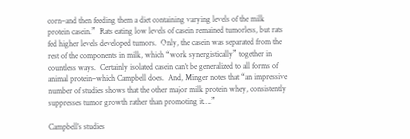corn–and then feeding them a diet containing varying levels of the milk protein casein.”  Rats eating low levels of casein remained tumorless, but rats fed higher levels developed tumors.  Only, the casein was separated from the rest of the components in milk, which “work synergistically” together in countless ways.  Certainly isolated casein can’t be generalized to all forms of animal protein–which Campbell does.  And, Minger notes that “an impressive number of studies shows that the other major milk protein whey, consistently suppresses tumor growth rather than promoting it….”

Campbell’s studies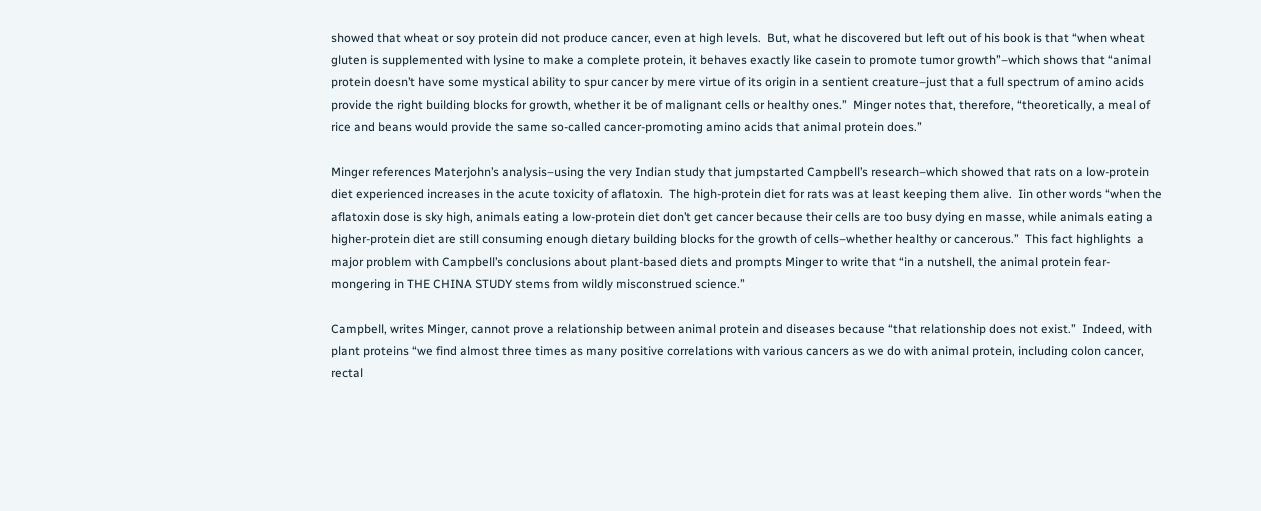showed that wheat or soy protein did not produce cancer, even at high levels.  But, what he discovered but left out of his book is that “when wheat gluten is supplemented with lysine to make a complete protein, it behaves exactly like casein to promote tumor growth”–which shows that “animal protein doesn’t have some mystical ability to spur cancer by mere virtue of its origin in a sentient creature–just that a full spectrum of amino acids provide the right building blocks for growth, whether it be of malignant cells or healthy ones.”  Minger notes that, therefore, “theoretically, a meal of rice and beans would provide the same so-called cancer-promoting amino acids that animal protein does.”

Minger references Materjohn’s analysis–using the very Indian study that jumpstarted Campbell’s research–which showed that rats on a low-protein diet experienced increases in the acute toxicity of aflatoxin.  The high-protein diet for rats was at least keeping them alive.  Iin other words “when the aflatoxin dose is sky high, animals eating a low-protein diet don’t get cancer because their cells are too busy dying en masse, while animals eating a higher-protein diet are still consuming enough dietary building blocks for the growth of cells–whether healthy or cancerous.”  This fact highlights  a major problem with Campbell’s conclusions about plant-based diets and prompts Minger to write that “in a nutshell, the animal protein fear-mongering in THE CHINA STUDY stems from wildly misconstrued science.”

Campbell, writes Minger, cannot prove a relationship between animal protein and diseases because “that relationship does not exist.”  Indeed, with plant proteins “we find almost three times as many positive correlations with various cancers as we do with animal protein, including colon cancer, rectal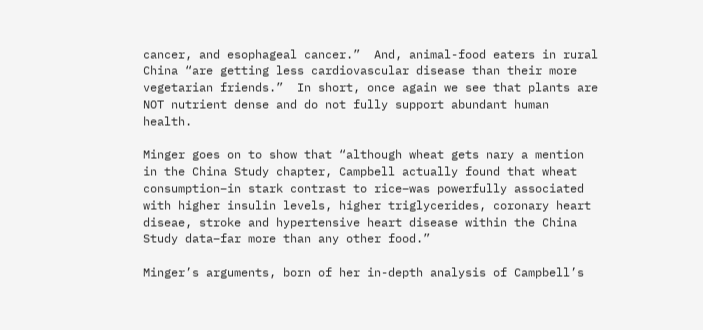cancer, and esophageal cancer.”  And, animal-food eaters in rural China “are getting less cardiovascular disease than their more vegetarian friends.”  In short, once again we see that plants are NOT nutrient dense and do not fully support abundant human health.

Minger goes on to show that “although wheat gets nary a mention in the China Study chapter, Campbell actually found that wheat consumption–in stark contrast to rice–was powerfully associated with higher insulin levels, higher triglycerides, coronary heart diseae, stroke and hypertensive heart disease within the China Study data–far more than any other food.”

Minger’s arguments, born of her in-depth analysis of Campbell’s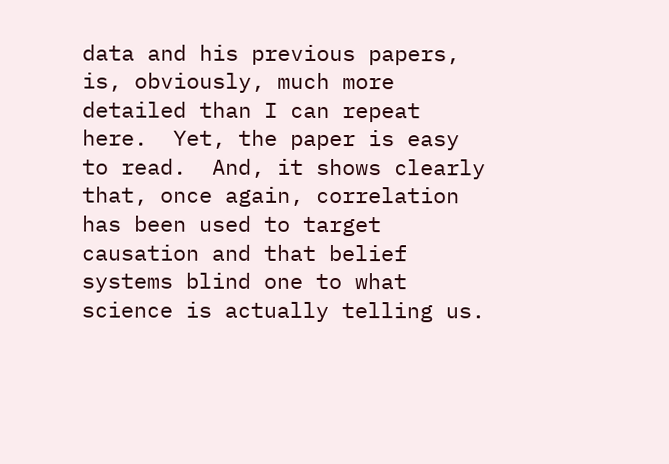data and his previous papers, is, obviously, much more detailed than I can repeat here.  Yet, the paper is easy to read.  And, it shows clearly that, once again, correlation has been used to target causation and that belief systems blind one to what science is actually telling us.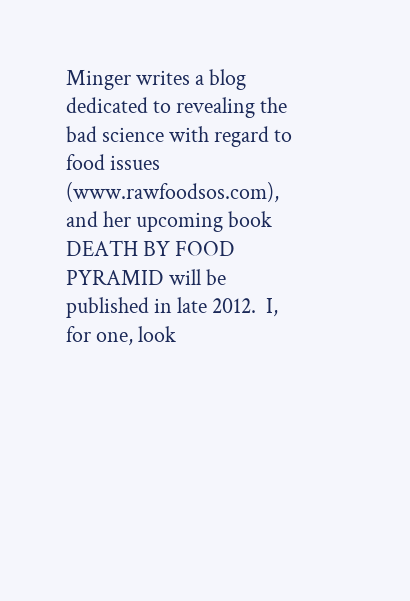Minger writes a blog dedicated to revealing the bad science with regard to food issues (www.rawfoodsos.com), and her upcoming book DEATH BY FOOD PYRAMID will be published in late 2012.  I, for one, look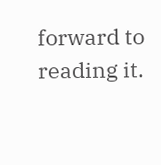forward to reading it.